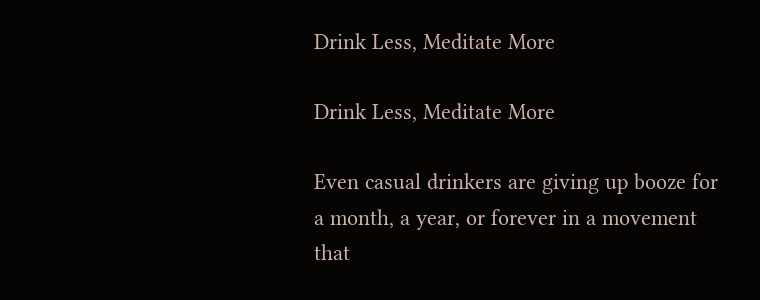Drink Less, Meditate More

Drink Less, Meditate More

Even casual drinkers are giving up booze for a month, a year, or forever in a movement that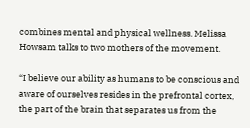combines mental and physical wellness. Melissa Howsam talks to two mothers of the movement.

“I believe our ability as humans to be conscious and aware of ourselves resides in the prefrontal cortex, the part of the brain that separates us from the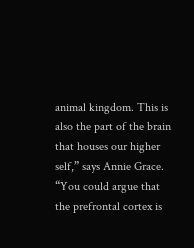animal kingdom. This is also the part of the brain that houses our higher self,” says Annie Grace. “You could argue that the prefrontal cortex is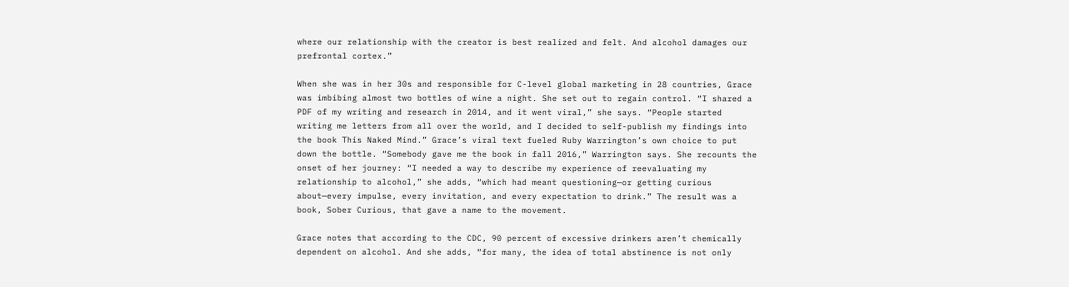where our relationship with the creator is best realized and felt. And alcohol damages our prefrontal cortex.”

When she was in her 30s and responsible for C-level global marketing in 28 countries, Grace was imbibing almost two bottles of wine a night. She set out to regain control. “I shared a PDF of my writing and research in 2014, and it went viral,” she says. “People started writing me letters from all over the world, and I decided to self-publish my findings into the book This Naked Mind.” Grace’s viral text fueled Ruby Warrington’s own choice to put down the bottle. “Somebody gave me the book in fall 2016,” Warrington says. She recounts the onset of her journey: “I needed a way to describe my experience of reevaluating my relationship to alcohol,” she adds, “which had meant questioning—or getting curious about—every impulse, every invitation, and every expectation to drink.” The result was a book, Sober Curious, that gave a name to the movement.

Grace notes that according to the CDC, 90 percent of excessive drinkers aren’t chemically dependent on alcohol. And she adds, “for many, the idea of total abstinence is not only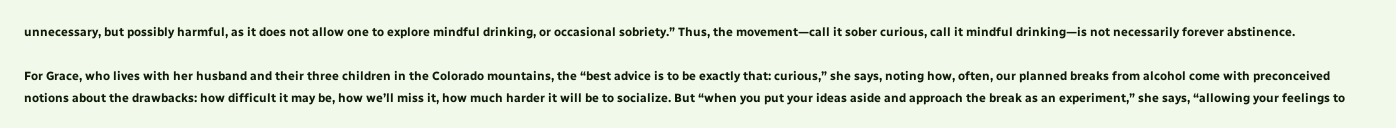unnecessary, but possibly harmful, as it does not allow one to explore mindful drinking, or occasional sobriety.” Thus, the movement—call it sober curious, call it mindful drinking—is not necessarily forever abstinence.

For Grace, who lives with her husband and their three children in the Colorado mountains, the “best advice is to be exactly that: curious,” she says, noting how, often, our planned breaks from alcohol come with preconceived notions about the drawbacks: how difficult it may be, how we’ll miss it, how much harder it will be to socialize. But “when you put your ideas aside and approach the break as an experiment,” she says, “allowing your feelings to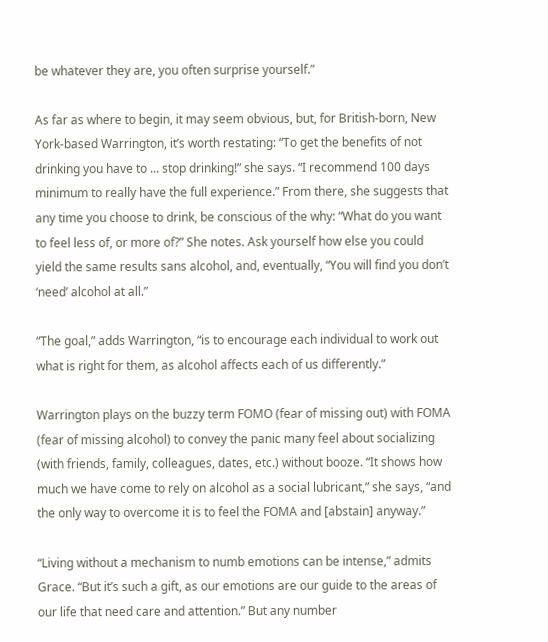be whatever they are, you often surprise yourself.”

As far as where to begin, it may seem obvious, but, for British-born, New York-based Warrington, it’s worth restating: “To get the benefits of not drinking you have to ... stop drinking!” she says. “I recommend 100 days minimum to really have the full experience.” From there, she suggests that any time you choose to drink, be conscious of the why: “What do you want to feel less of, or more of?” She notes. Ask yourself how else you could yield the same results sans alcohol, and, eventually, “You will find you don’t ‘need’ alcohol at all.”

“The goal,” adds Warrington, “is to encourage each individual to work out what is right for them, as alcohol affects each of us differently.”

Warrington plays on the buzzy term FOMO (fear of missing out) with FOMA (fear of missing alcohol) to convey the panic many feel about socializing (with friends, family, colleagues, dates, etc.) without booze. “It shows how much we have come to rely on alcohol as a social lubricant,” she says, “and the only way to overcome it is to feel the FOMA and [abstain] anyway.”

“Living without a mechanism to numb emotions can be intense,” admits Grace. “But it’s such a gift, as our emotions are our guide to the areas of our life that need care and attention.” But any number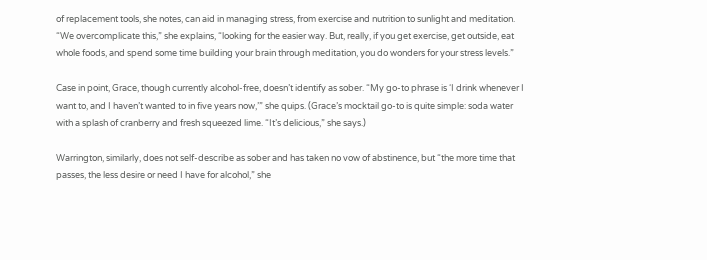of replacement tools, she notes, can aid in managing stress, from exercise and nutrition to sunlight and meditation. “We overcomplicate this,” she explains, “looking for the easier way. But, really, if you get exercise, get outside, eat whole foods, and spend some time building your brain through meditation, you do wonders for your stress levels.”

Case in point, Grace, though currently alcohol-free, doesn’t identify as sober. “My go-to phrase is ‘I drink whenever I want to, and I haven’t wanted to in five years now,’” she quips. (Grace’s mocktail go-to is quite simple: soda water with a splash of cranberry and fresh squeezed lime. “It’s delicious,” she says.)

Warrington, similarly, does not self-describe as sober and has taken no vow of abstinence, but “the more time that passes, the less desire or need I have for alcohol,” she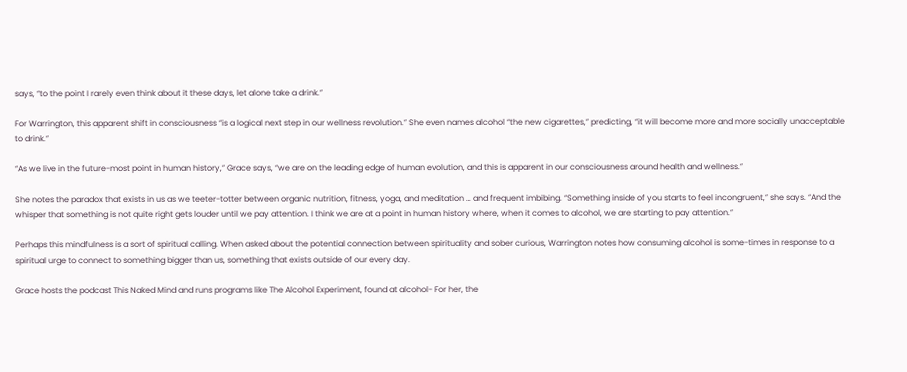says, “to the point I rarely even think about it these days, let alone take a drink.”

For Warrington, this apparent shift in consciousness “is a logical next step in our wellness revolution.” She even names alcohol “the new cigarettes,” predicting, “it will become more and more socially unacceptable to drink.”

“As we live in the future-most point in human history,” Grace says, “we are on the leading edge of human evolution, and this is apparent in our consciousness around health and wellness.”

She notes the paradox that exists in us as we teeter-totter between organic nutrition, fitness, yoga, and meditation … and frequent imbibing. “Something inside of you starts to feel incongruent,” she says. “And the whisper that something is not quite right gets louder until we pay attention. I think we are at a point in human history where, when it comes to alcohol, we are starting to pay attention.”

Perhaps this mindfulness is a sort of spiritual calling. When asked about the potential connection between spirituality and sober curious, Warrington notes how consuming alcohol is some-times in response to a spiritual urge to connect to something bigger than us, something that exists outside of our every day.

Grace hosts the podcast This Naked Mind and runs programs like The Alcohol Experiment, found at alcohol- For her, the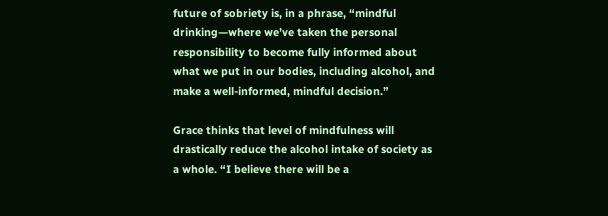future of sobriety is, in a phrase, “mindful drinking—where we’ve taken the personal responsibility to become fully informed about what we put in our bodies, including alcohol, and make a well-informed, mindful decision.”

Grace thinks that level of mindfulness will drastically reduce the alcohol intake of society as a whole. “I believe there will be a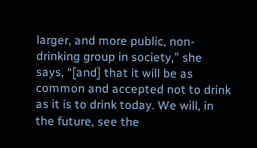larger, and more public, non-drinking group in society,” she says, “[and] that it will be as common and accepted not to drink as it is to drink today. We will, in the future, see the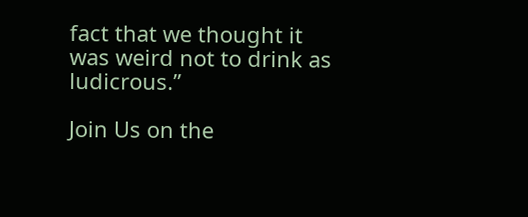fact that we thought it was weird not to drink as ludicrous.”

Join Us on the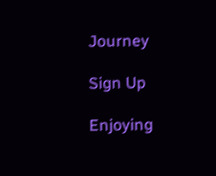Journey

Sign Up

Enjoying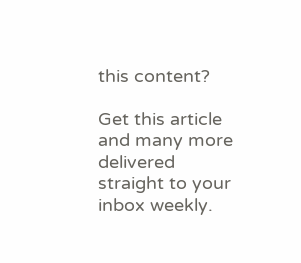this content?

Get this article and many more delivered straight to your inbox weekly.